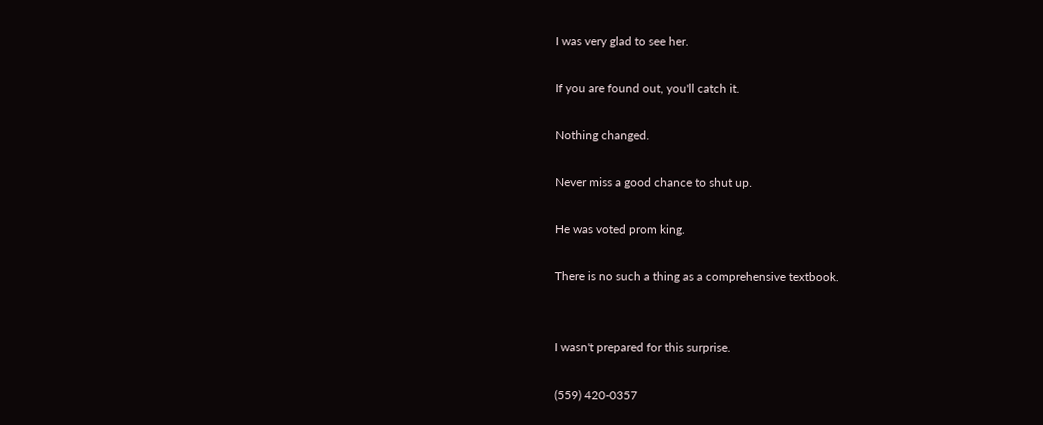I was very glad to see her.

If you are found out, you'll catch it.

Nothing changed.

Never miss a good chance to shut up.

He was voted prom king.

There is no such a thing as a comprehensive textbook.


I wasn't prepared for this surprise.

(559) 420-0357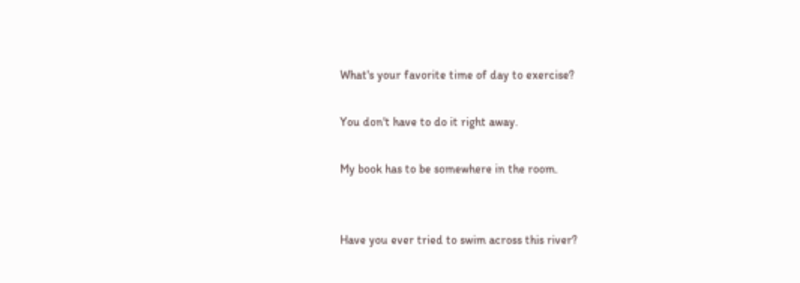What's your favorite time of day to exercise?

You don't have to do it right away.

My book has to be somewhere in the room.


Have you ever tried to swim across this river?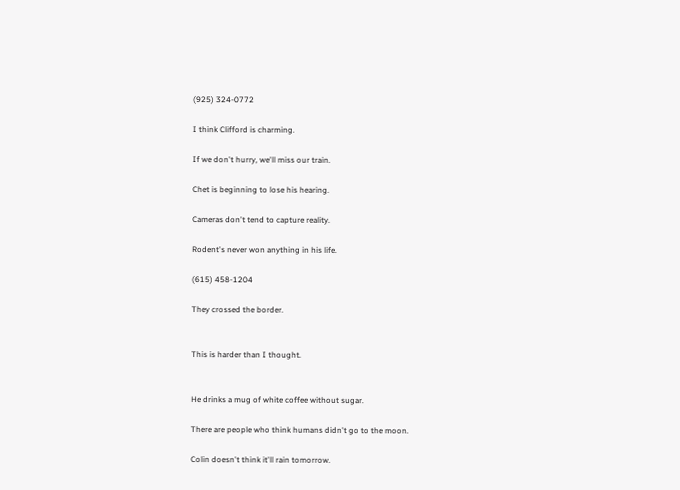(925) 324-0772

I think Clifford is charming.

If we don't hurry, we'll miss our train.

Chet is beginning to lose his hearing.

Cameras don't tend to capture reality.

Rodent's never won anything in his life.

(615) 458-1204

They crossed the border.


This is harder than I thought.


He drinks a mug of white coffee without sugar.

There are people who think humans didn't go to the moon.

Colin doesn't think it'll rain tomorrow.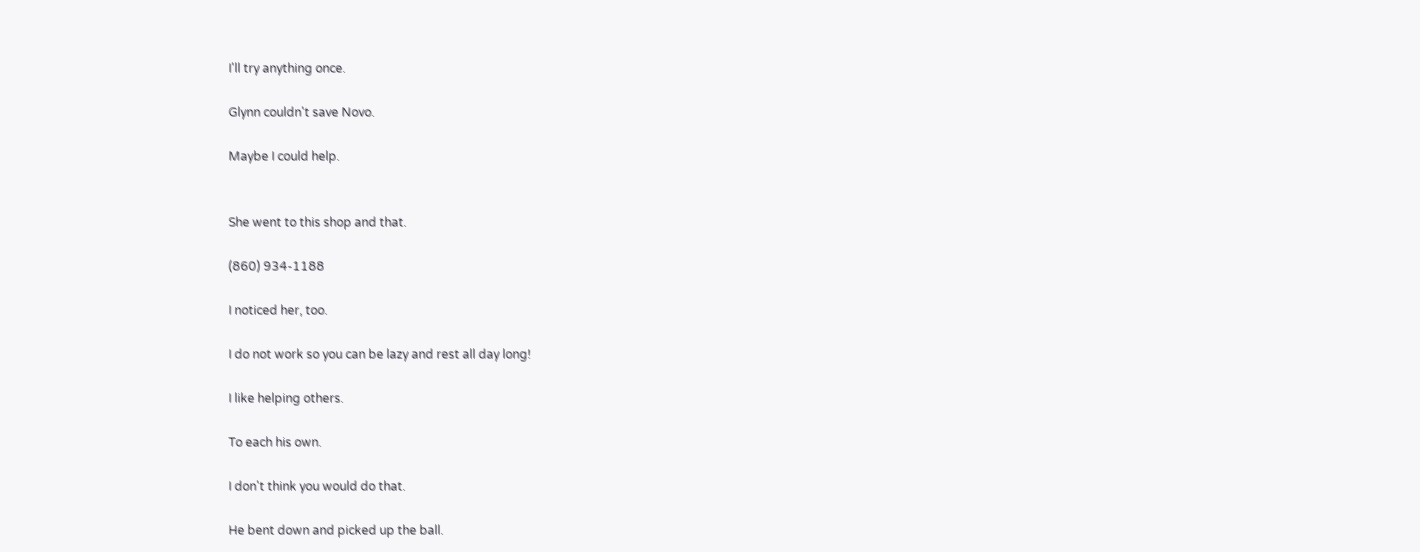I'll try anything once.

Glynn couldn't save Novo.

Maybe I could help.


She went to this shop and that.

(860) 934-1188

I noticed her, too.

I do not work so you can be lazy and rest all day long!

I like helping others.

To each his own.

I don't think you would do that.

He bent down and picked up the ball.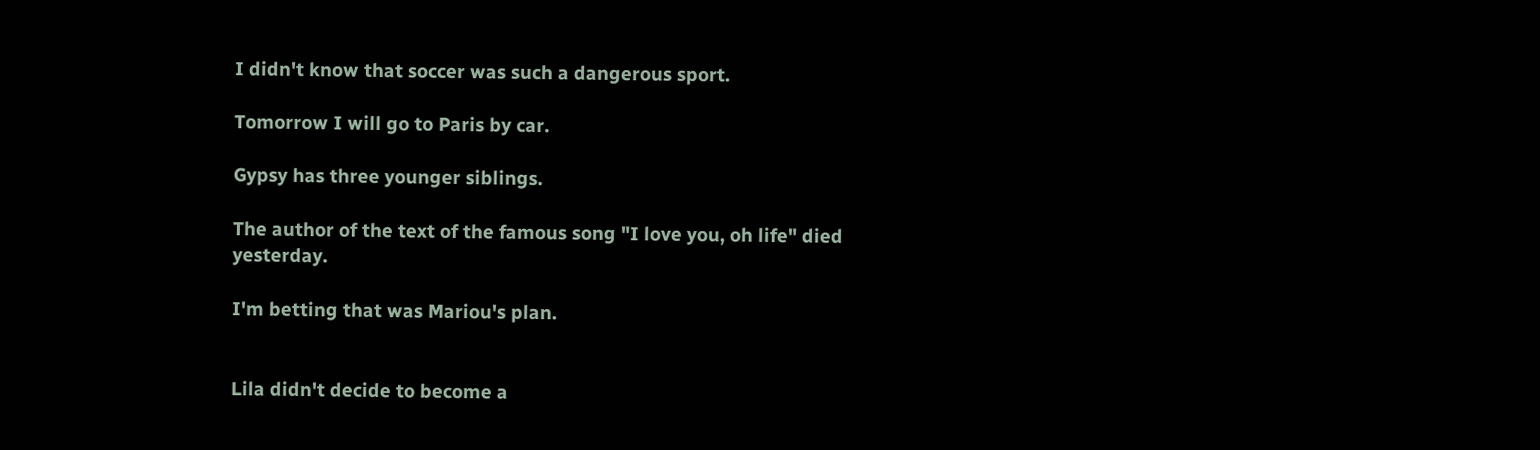I didn't know that soccer was such a dangerous sport.

Tomorrow I will go to Paris by car.

Gypsy has three younger siblings.

The author of the text of the famous song "I love you, oh life" died yesterday.

I'm betting that was Mariou's plan.


Lila didn't decide to become a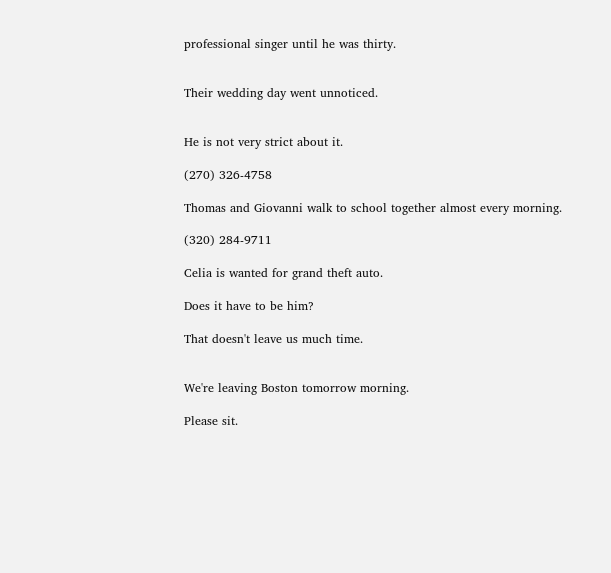professional singer until he was thirty.


Their wedding day went unnoticed.


He is not very strict about it.

(270) 326-4758

Thomas and Giovanni walk to school together almost every morning.

(320) 284-9711

Celia is wanted for grand theft auto.

Does it have to be him?

That doesn't leave us much time.


We're leaving Boston tomorrow morning.

Please sit.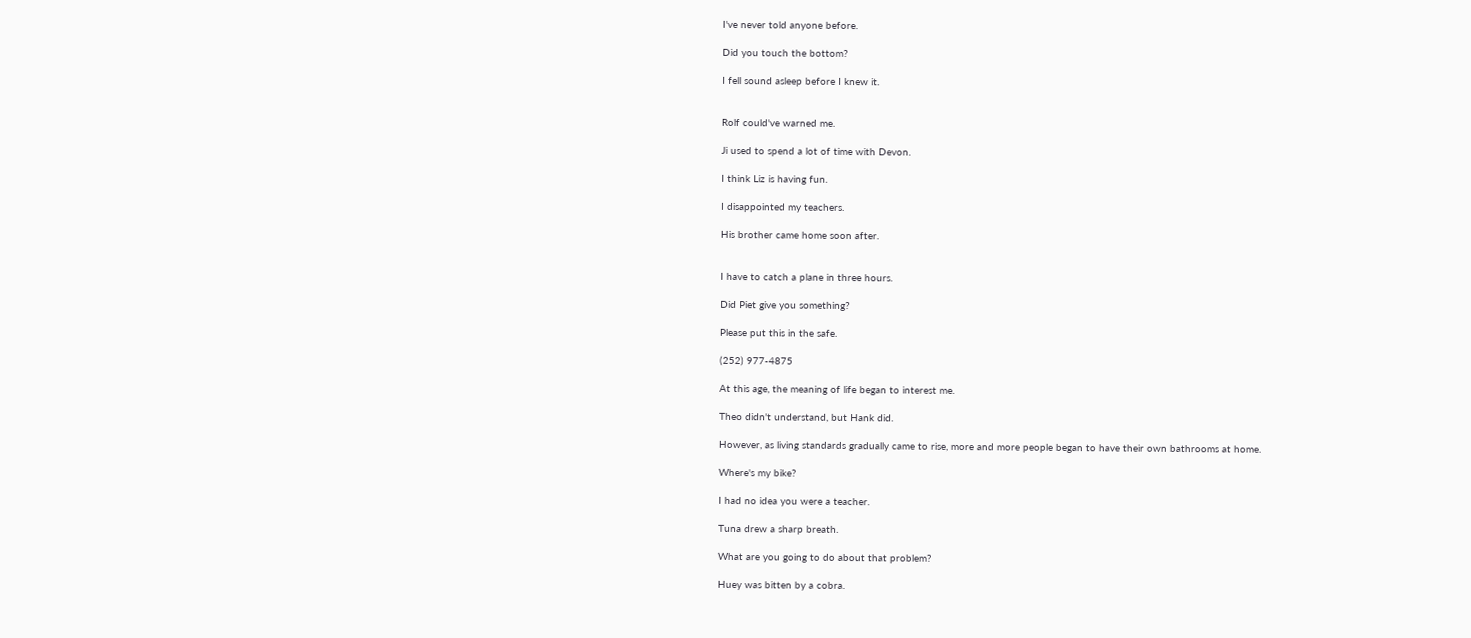I've never told anyone before.

Did you touch the bottom?

I fell sound asleep before I knew it.


Rolf could've warned me.

Ji used to spend a lot of time with Devon.

I think Liz is having fun.

I disappointed my teachers.

His brother came home soon after.


I have to catch a plane in three hours.

Did Piet give you something?

Please put this in the safe.

(252) 977-4875

At this age, the meaning of life began to interest me.

Theo didn't understand, but Hank did.

However, as living standards gradually came to rise, more and more people began to have their own bathrooms at home.

Where's my bike?

I had no idea you were a teacher.

Tuna drew a sharp breath.

What are you going to do about that problem?

Huey was bitten by a cobra.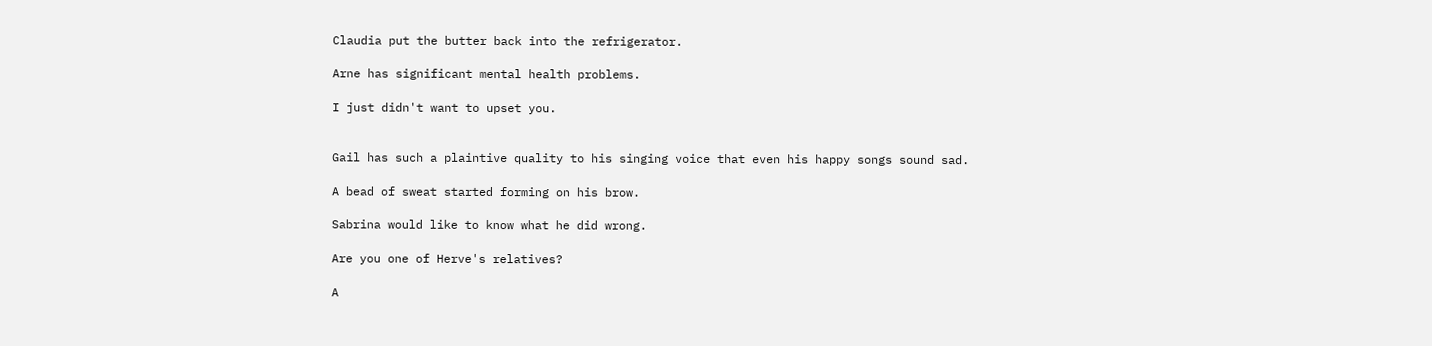Claudia put the butter back into the refrigerator.

Arne has significant mental health problems.

I just didn't want to upset you.


Gail has such a plaintive quality to his singing voice that even his happy songs sound sad.

A bead of sweat started forming on his brow.

Sabrina would like to know what he did wrong.

Are you one of Herve's relatives?

A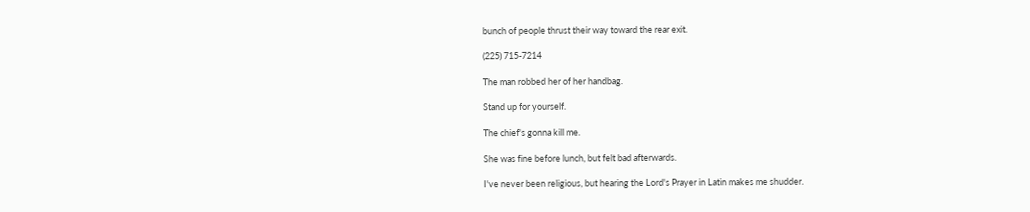bunch of people thrust their way toward the rear exit.

(225) 715-7214

The man robbed her of her handbag.

Stand up for yourself.

The chief's gonna kill me.

She was fine before lunch, but felt bad afterwards.

I've never been religious, but hearing the Lord's Prayer in Latin makes me shudder.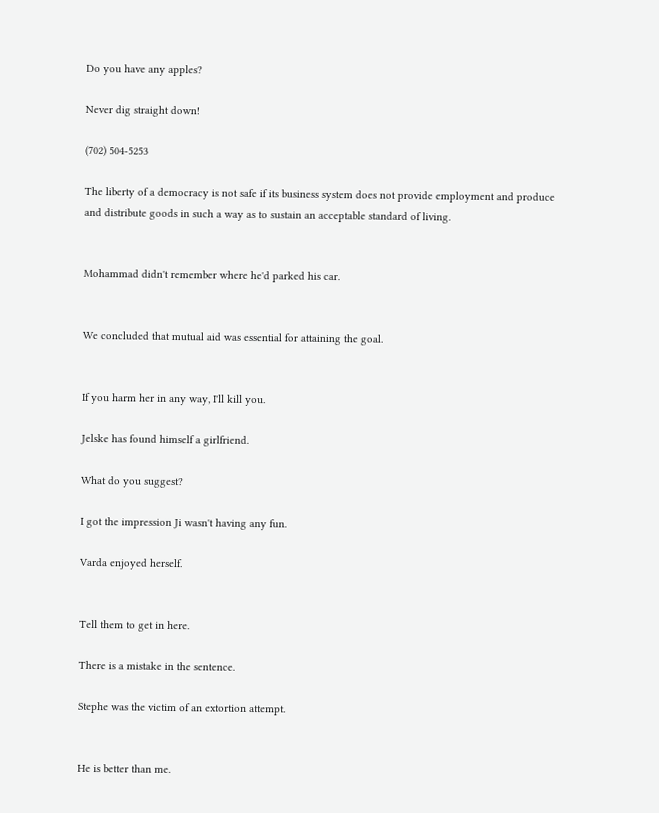Do you have any apples?

Never dig straight down!

(702) 504-5253

The liberty of a democracy is not safe if its business system does not provide employment and produce and distribute goods in such a way as to sustain an acceptable standard of living.


Mohammad didn't remember where he'd parked his car.


We concluded that mutual aid was essential for attaining the goal.


If you harm her in any way, I'll kill you.

Jelske has found himself a girlfriend.

What do you suggest?

I got the impression Ji wasn't having any fun.

Varda enjoyed herself.


Tell them to get in here.

There is a mistake in the sentence.

Stephe was the victim of an extortion attempt.


He is better than me.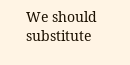We should substitute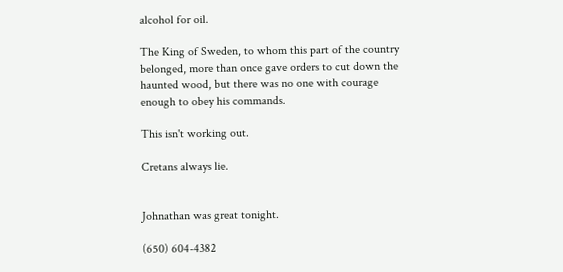alcohol for oil.

The King of Sweden, to whom this part of the country belonged, more than once gave orders to cut down the haunted wood, but there was no one with courage enough to obey his commands.

This isn't working out.

Cretans always lie.


Johnathan was great tonight.

(650) 604-4382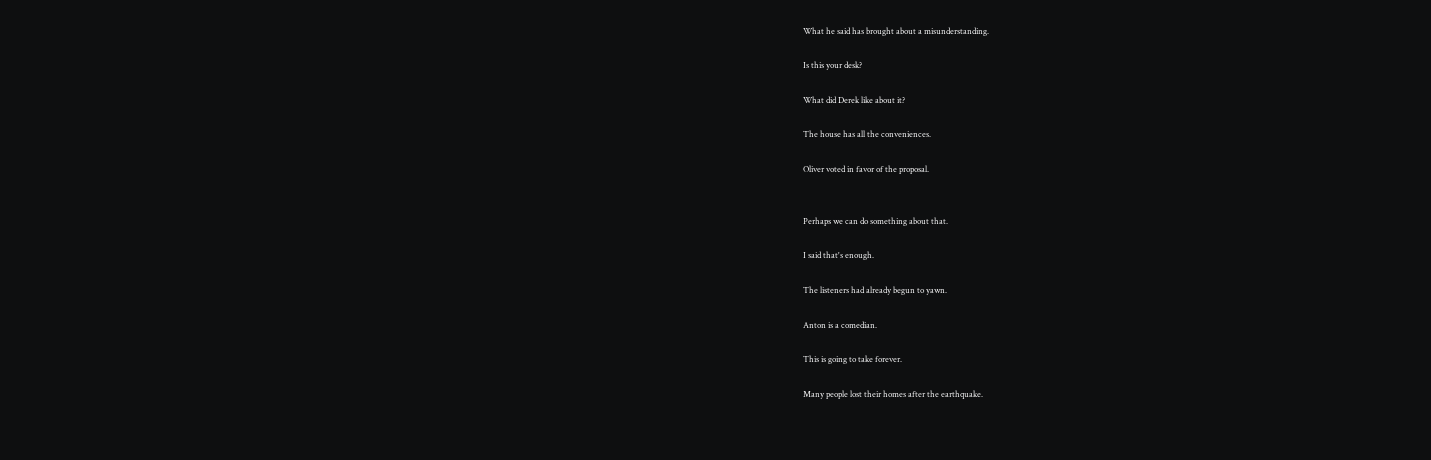What he said has brought about a misunderstanding.

Is this your desk?

What did Derek like about it?

The house has all the conveniences.

Oliver voted in favor of the proposal.


Perhaps we can do something about that.

I said that's enough.

The listeners had already begun to yawn.

Anton is a comedian.

This is going to take forever.

Many people lost their homes after the earthquake.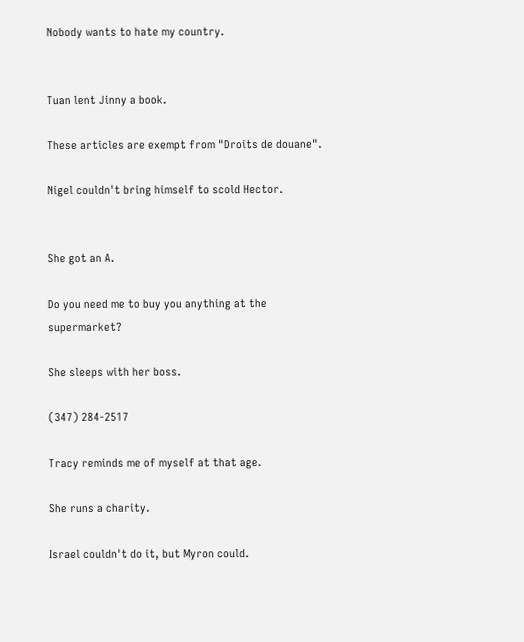Nobody wants to hate my country.


Tuan lent Jinny a book.

These articles are exempt from "Droits de douane".

Nigel couldn't bring himself to scold Hector.


She got an A.

Do you need me to buy you anything at the supermarket?

She sleeps with her boss.

(347) 284-2517

Tracy reminds me of myself at that age.

She runs a charity.

Israel couldn't do it, but Myron could.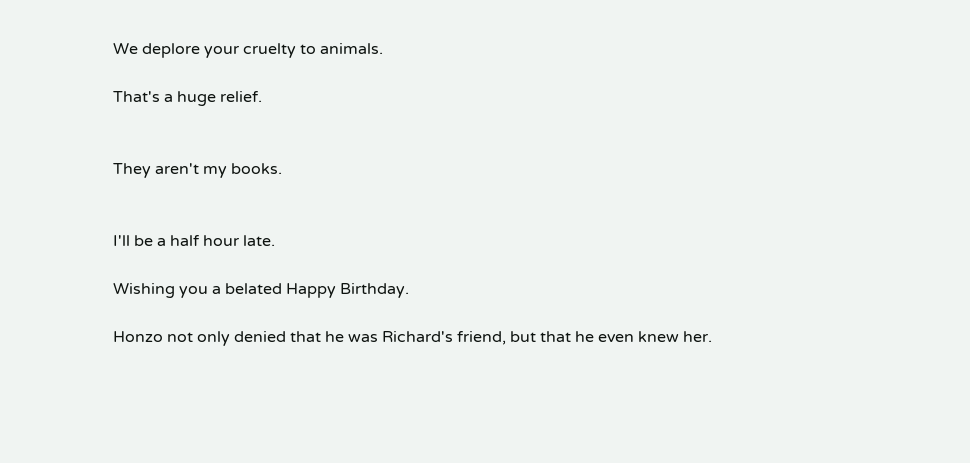We deplore your cruelty to animals.

That's a huge relief.


They aren't my books.


I'll be a half hour late.

Wishing you a belated Happy Birthday.

Honzo not only denied that he was Richard's friend, but that he even knew her.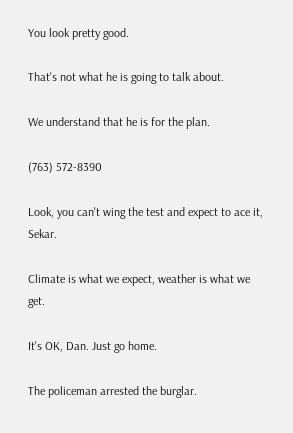You look pretty good.

That's not what he is going to talk about.

We understand that he is for the plan.

(763) 572-8390

Look, you can't wing the test and expect to ace it, Sekar.

Climate is what we expect, weather is what we get.

It's OK, Dan. Just go home.

The policeman arrested the burglar.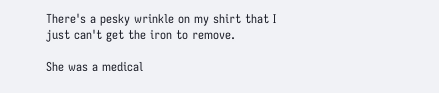There's a pesky wrinkle on my shirt that I just can't get the iron to remove.

She was a medical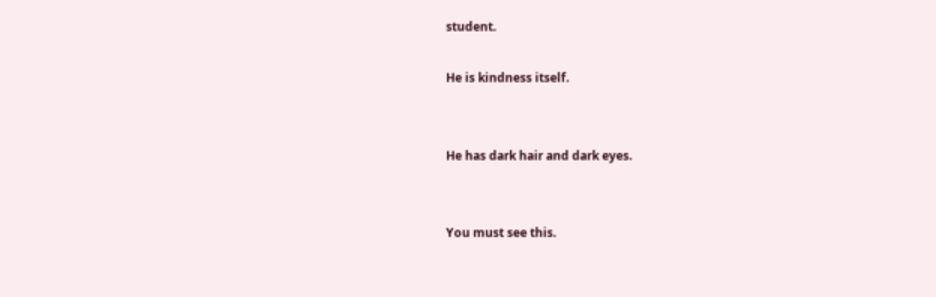student.

He is kindness itself.


He has dark hair and dark eyes.


You must see this.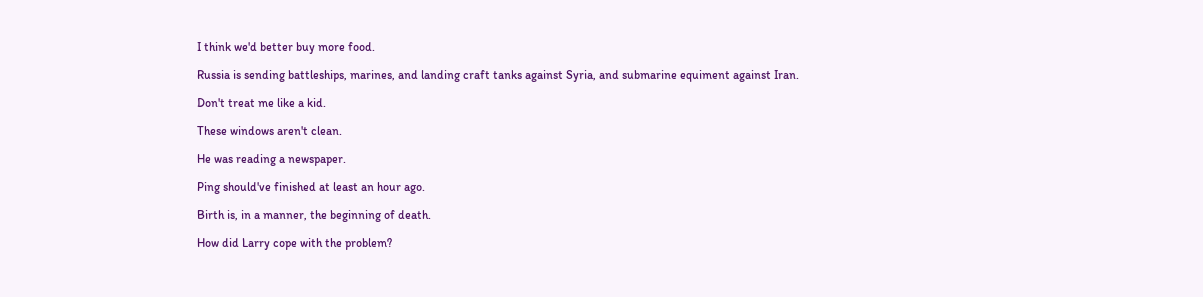I think we'd better buy more food.

Russia is sending battleships, marines, and landing craft tanks against Syria, and submarine equiment against Iran.

Don't treat me like a kid.

These windows aren't clean.

He was reading a newspaper.

Ping should've finished at least an hour ago.

Birth is, in a manner, the beginning of death.

How did Larry cope with the problem?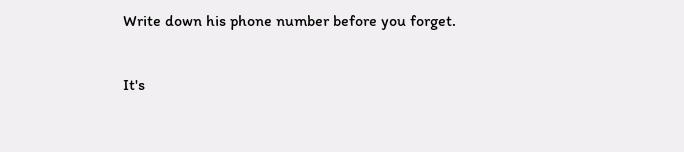Write down his phone number before you forget.

It's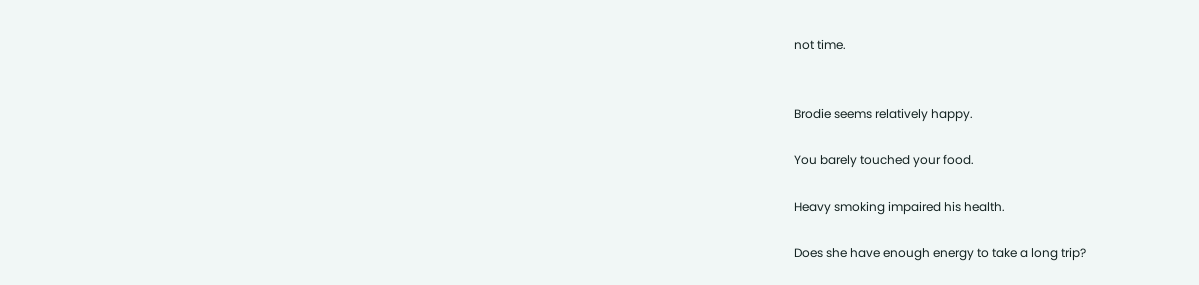not time.


Brodie seems relatively happy.

You barely touched your food.

Heavy smoking impaired his health.

Does she have enough energy to take a long trip?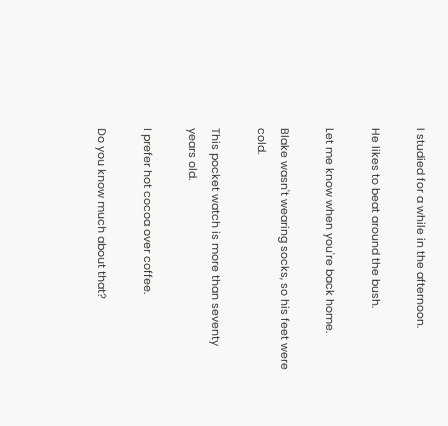I studied for a while in the afternoon.

He likes to beat around the bush.

Let me know when you're back home.

Blake wasn't wearing socks, so his feet were cold.

This pocket watch is more than seventy years old.

I prefer hot cocoa over coffee.

Do you know much about that?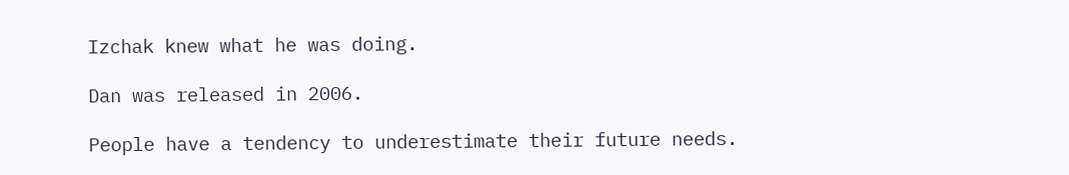Izchak knew what he was doing.

Dan was released in 2006.

People have a tendency to underestimate their future needs.